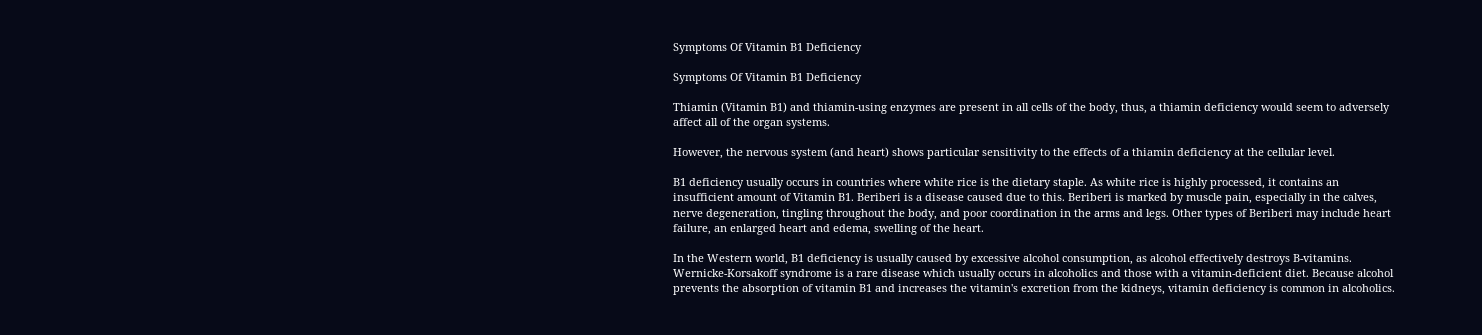Symptoms Of Vitamin B1 Deficiency

Symptoms Of Vitamin B1 Deficiency

Thiamin (Vitamin B1) and thiamin-using enzymes are present in all cells of the body, thus, a thiamin deficiency would seem to adversely affect all of the organ systems.

However, the nervous system (and heart) shows particular sensitivity to the effects of a thiamin deficiency at the cellular level.

B1 deficiency usually occurs in countries where white rice is the dietary staple. As white rice is highly processed, it contains an insufficient amount of Vitamin B1. Beriberi is a disease caused due to this. Beriberi is marked by muscle pain, especially in the calves, nerve degeneration, tingling throughout the body, and poor coordination in the arms and legs. Other types of Beriberi may include heart failure, an enlarged heart and edema, swelling of the heart.

In the Western world, B1 deficiency is usually caused by excessive alcohol consumption, as alcohol effectively destroys B-vitamins. Wernicke-Korsakoff syndrome is a rare disease which usually occurs in alcoholics and those with a vitamin-deficient diet. Because alcohol prevents the absorption of vitamin B1 and increases the vitamin's excretion from the kidneys, vitamin deficiency is common in alcoholics.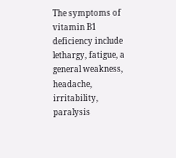The symptoms of vitamin B1 deficiency include lethargy, fatigue, a general weakness, headache, irritability, paralysis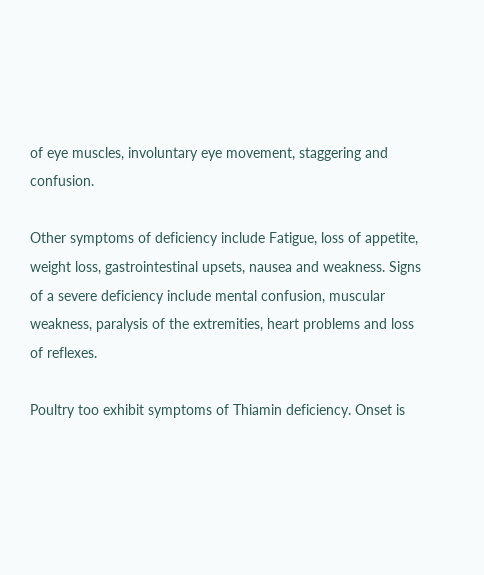of eye muscles, involuntary eye movement, staggering and confusion.

Other symptoms of deficiency include Fatigue, loss of appetite, weight loss, gastrointestinal upsets, nausea and weakness. Signs of a severe deficiency include mental confusion, muscular weakness, paralysis of the extremities, heart problems and loss of reflexes.

Poultry too exhibit symptoms of Thiamin deficiency. Onset is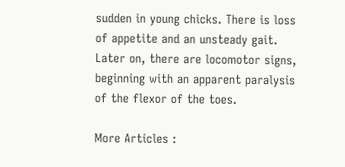sudden in young chicks. There is loss of appetite and an unsteady gait. Later on, there are locomotor signs, beginning with an apparent paralysis of the flexor of the toes.

More Articles :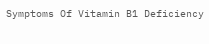Symptoms Of Vitamin B1 Deficiency